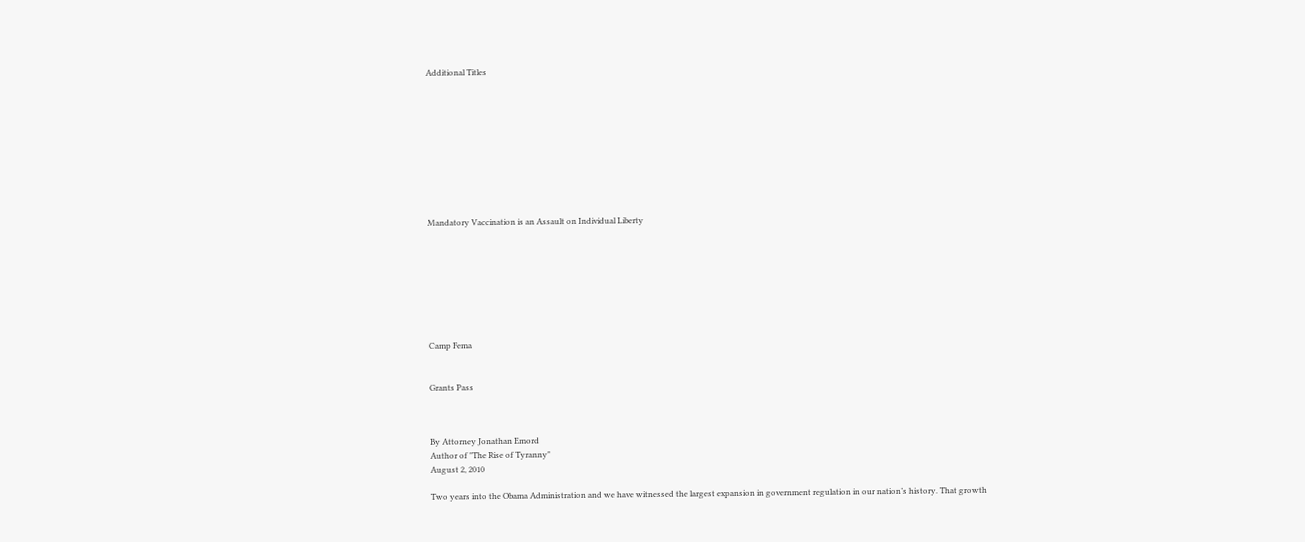Additional Titles










Mandatory Vaccination is an Assault on Individual Liberty








Camp Fema


Grants Pass



By Attorney Jonathan Emord
Author of "The Rise of Tyranny"
August 2, 2010

Two years into the Obama Administration and we have witnessed the largest expansion in government regulation in our nation’s history. That growth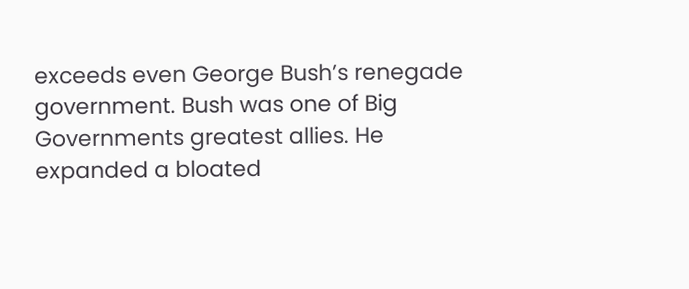exceeds even George Bush’s renegade government. Bush was one of Big Governments greatest allies. He expanded a bloated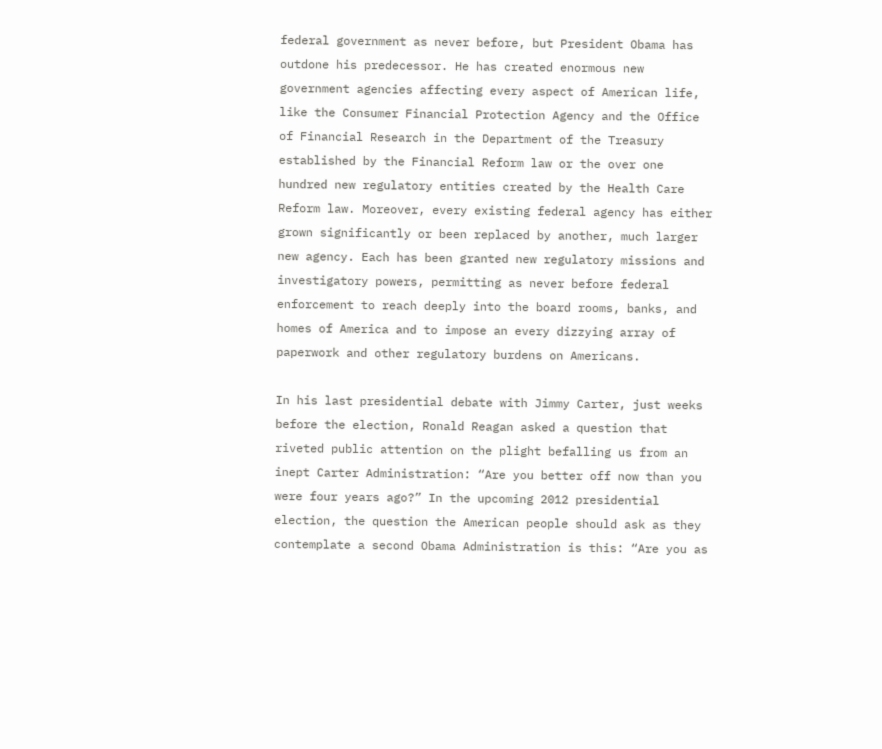federal government as never before, but President Obama has outdone his predecessor. He has created enormous new government agencies affecting every aspect of American life, like the Consumer Financial Protection Agency and the Office of Financial Research in the Department of the Treasury established by the Financial Reform law or the over one hundred new regulatory entities created by the Health Care Reform law. Moreover, every existing federal agency has either grown significantly or been replaced by another, much larger new agency. Each has been granted new regulatory missions and investigatory powers, permitting as never before federal enforcement to reach deeply into the board rooms, banks, and homes of America and to impose an every dizzying array of paperwork and other regulatory burdens on Americans.

In his last presidential debate with Jimmy Carter, just weeks before the election, Ronald Reagan asked a question that riveted public attention on the plight befalling us from an inept Carter Administration: “Are you better off now than you were four years ago?” In the upcoming 2012 presidential election, the question the American people should ask as they contemplate a second Obama Administration is this: “Are you as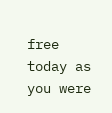free today as you were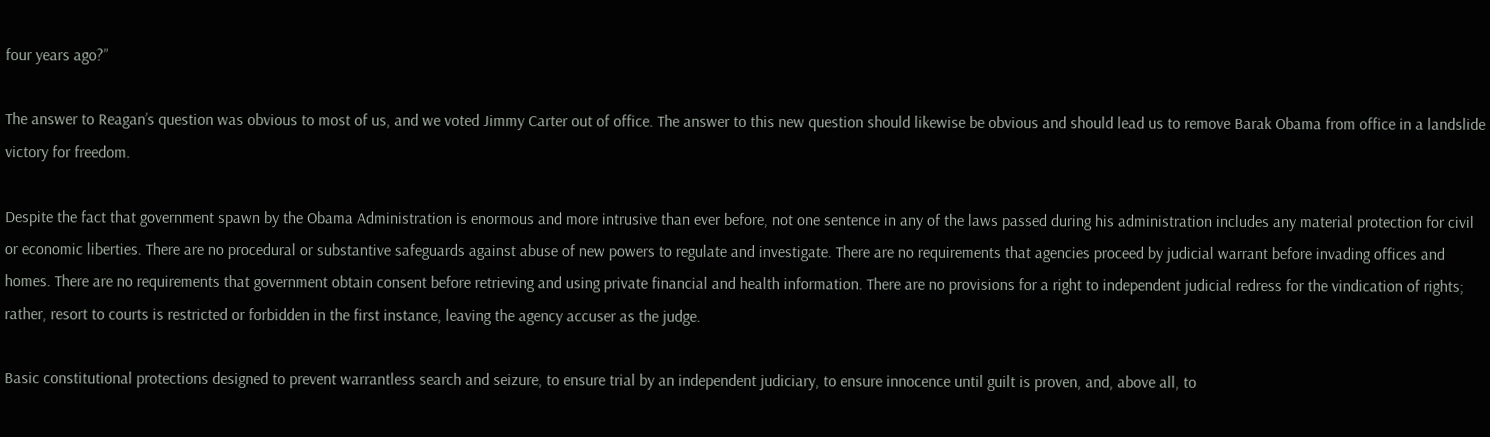four years ago?”

The answer to Reagan’s question was obvious to most of us, and we voted Jimmy Carter out of office. The answer to this new question should likewise be obvious and should lead us to remove Barak Obama from office in a landslide victory for freedom.

Despite the fact that government spawn by the Obama Administration is enormous and more intrusive than ever before, not one sentence in any of the laws passed during his administration includes any material protection for civil or economic liberties. There are no procedural or substantive safeguards against abuse of new powers to regulate and investigate. There are no requirements that agencies proceed by judicial warrant before invading offices and homes. There are no requirements that government obtain consent before retrieving and using private financial and health information. There are no provisions for a right to independent judicial redress for the vindication of rights; rather, resort to courts is restricted or forbidden in the first instance, leaving the agency accuser as the judge.

Basic constitutional protections designed to prevent warrantless search and seizure, to ensure trial by an independent judiciary, to ensure innocence until guilt is proven, and, above all, to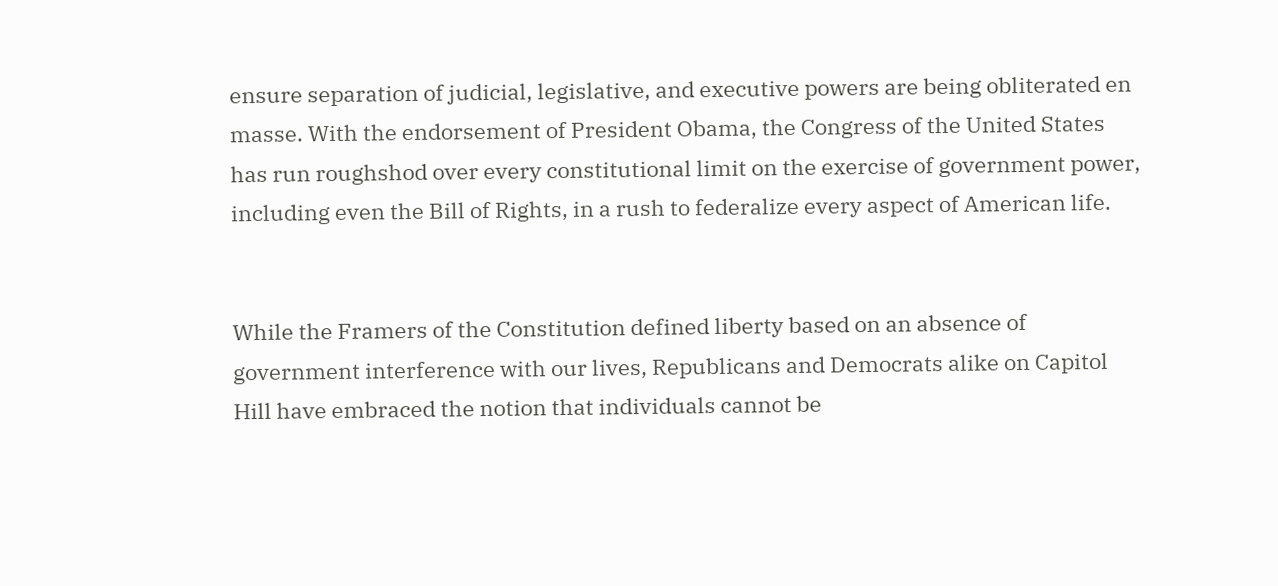ensure separation of judicial, legislative, and executive powers are being obliterated en masse. With the endorsement of President Obama, the Congress of the United States has run roughshod over every constitutional limit on the exercise of government power, including even the Bill of Rights, in a rush to federalize every aspect of American life.


While the Framers of the Constitution defined liberty based on an absence of government interference with our lives, Republicans and Democrats alike on Capitol Hill have embraced the notion that individuals cannot be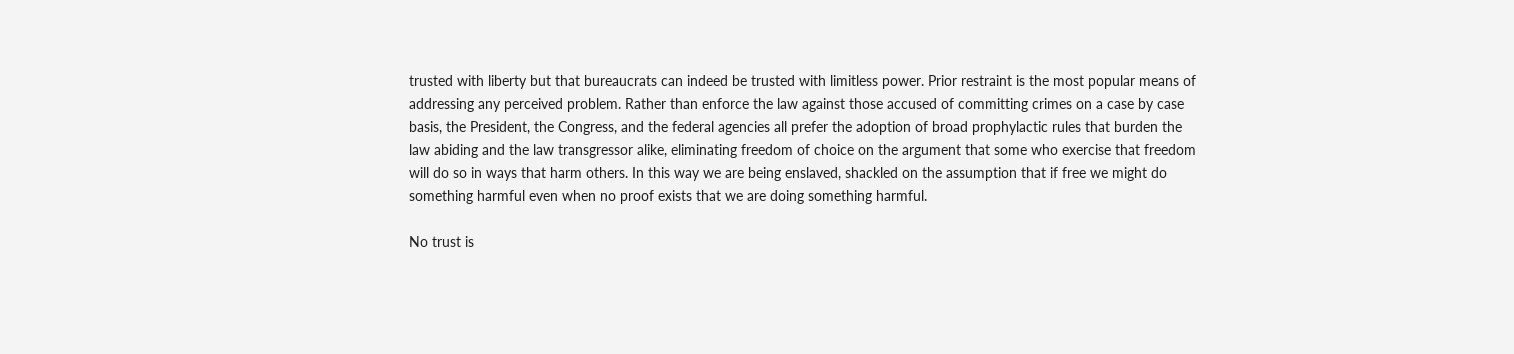trusted with liberty but that bureaucrats can indeed be trusted with limitless power. Prior restraint is the most popular means of addressing any perceived problem. Rather than enforce the law against those accused of committing crimes on a case by case basis, the President, the Congress, and the federal agencies all prefer the adoption of broad prophylactic rules that burden the law abiding and the law transgressor alike, eliminating freedom of choice on the argument that some who exercise that freedom will do so in ways that harm others. In this way we are being enslaved, shackled on the assumption that if free we might do something harmful even when no proof exists that we are doing something harmful.

No trust is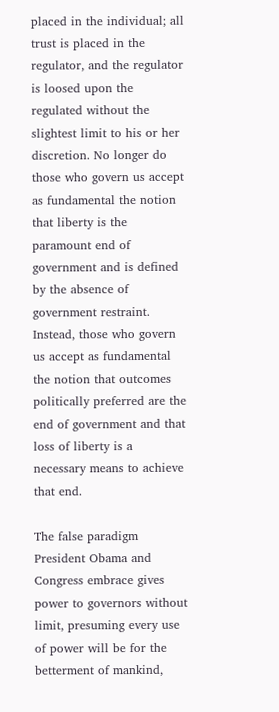placed in the individual; all trust is placed in the regulator, and the regulator is loosed upon the regulated without the slightest limit to his or her discretion. No longer do those who govern us accept as fundamental the notion that liberty is the paramount end of government and is defined by the absence of government restraint. Instead, those who govern us accept as fundamental the notion that outcomes politically preferred are the end of government and that loss of liberty is a necessary means to achieve that end.

The false paradigm President Obama and Congress embrace gives power to governors without limit, presuming every use of power will be for the betterment of mankind,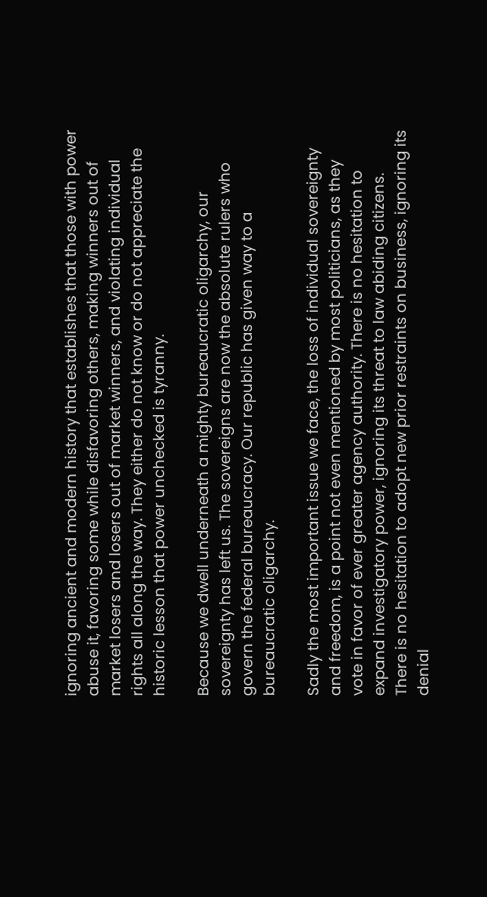ignoring ancient and modern history that establishes that those with power abuse it, favoring some while disfavoring others, making winners out of market losers and losers out of market winners, and violating individual rights all along the way. They either do not know or do not appreciate the historic lesson that power unchecked is tyranny.

Because we dwell underneath a mighty bureaucratic oligarchy, our sovereignty has left us. The sovereigns are now the absolute rulers who govern the federal bureaucracy. Our republic has given way to a bureaucratic oligarchy.

Sadly the most important issue we face, the loss of individual sovereignty and freedom, is a point not even mentioned by most politicians, as they vote in favor of ever greater agency authority. There is no hesitation to expand investigatory power, ignoring its threat to law abiding citizens. There is no hesitation to adopt new prior restraints on business, ignoring its denial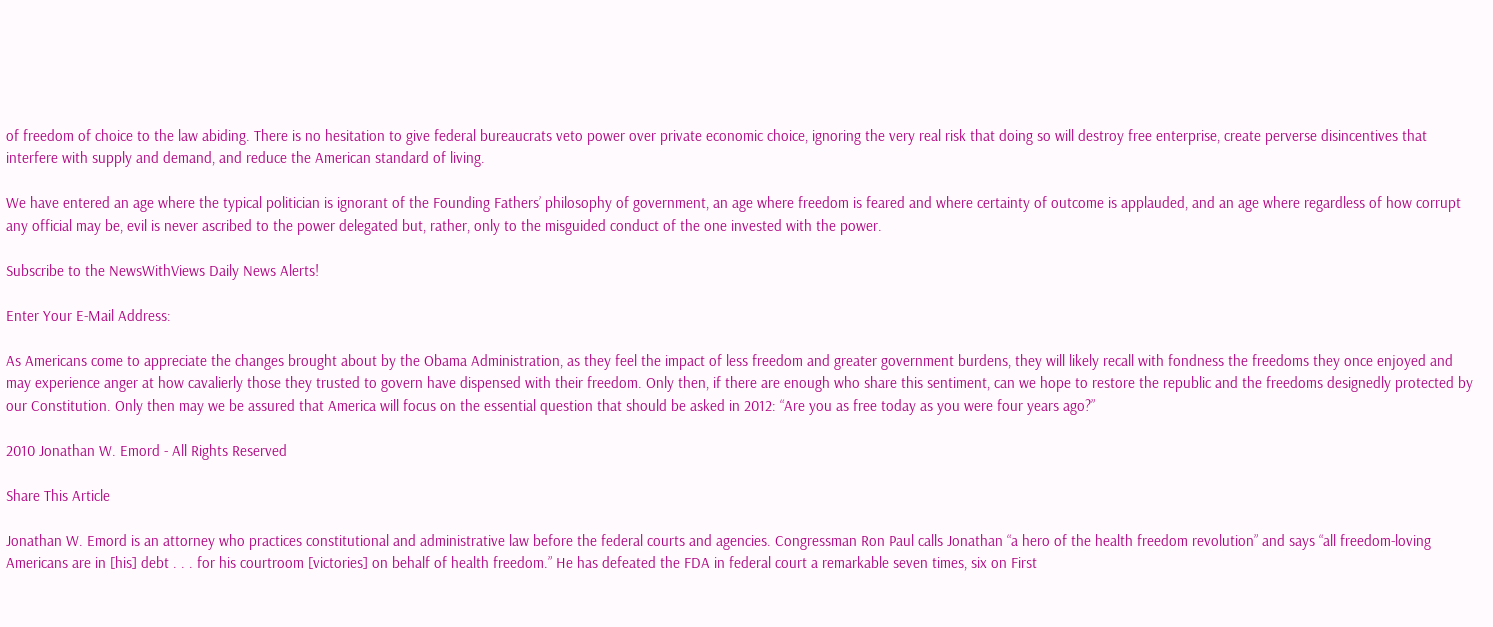of freedom of choice to the law abiding. There is no hesitation to give federal bureaucrats veto power over private economic choice, ignoring the very real risk that doing so will destroy free enterprise, create perverse disincentives that interfere with supply and demand, and reduce the American standard of living.

We have entered an age where the typical politician is ignorant of the Founding Fathers’ philosophy of government, an age where freedom is feared and where certainty of outcome is applauded, and an age where regardless of how corrupt any official may be, evil is never ascribed to the power delegated but, rather, only to the misguided conduct of the one invested with the power.

Subscribe to the NewsWithViews Daily News Alerts!

Enter Your E-Mail Address:

As Americans come to appreciate the changes brought about by the Obama Administration, as they feel the impact of less freedom and greater government burdens, they will likely recall with fondness the freedoms they once enjoyed and may experience anger at how cavalierly those they trusted to govern have dispensed with their freedom. Only then, if there are enough who share this sentiment, can we hope to restore the republic and the freedoms designedly protected by our Constitution. Only then may we be assured that America will focus on the essential question that should be asked in 2012: “Are you as free today as you were four years ago?”

2010 Jonathan W. Emord - All Rights Reserved

Share This Article

Jonathan W. Emord is an attorney who practices constitutional and administrative law before the federal courts and agencies. Congressman Ron Paul calls Jonathan “a hero of the health freedom revolution” and says “all freedom-loving Americans are in [his] debt . . . for his courtroom [victories] on behalf of health freedom.” He has defeated the FDA in federal court a remarkable seven times, six on First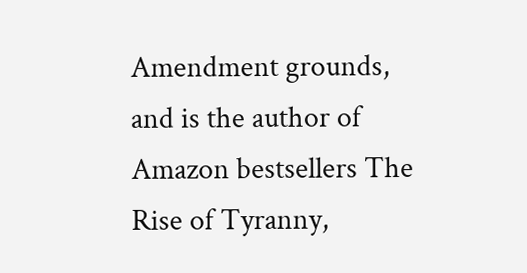Amendment grounds, and is the author of Amazon bestsellers The Rise of Tyranny,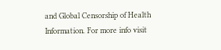and Global Censorship of Health Information. For more info visit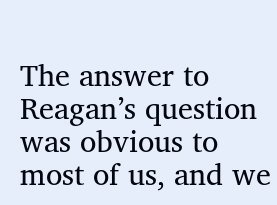The answer to Reagan’s question was obvious to most of us, and we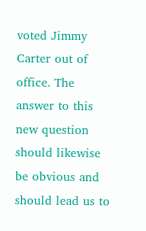voted Jimmy Carter out of office. The answer to this new question should likewise be obvious and should lead us to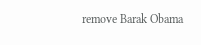remove Barak Obama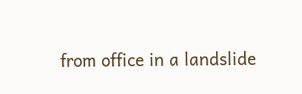from office in a landslide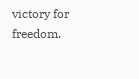victory for freedom.